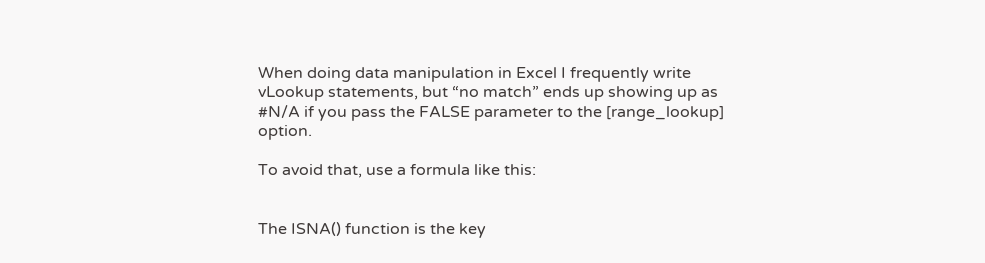When doing data manipulation in Excel I frequently write vLookup statements, but “no match” ends up showing up as #N/A if you pass the FALSE parameter to the [range_lookup] option.

To avoid that, use a formula like this:


The ISNA() function is the key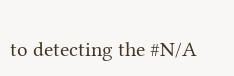to detecting the #N/A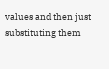values and then just substituting them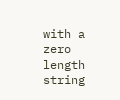with a zero length string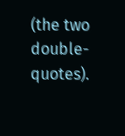(the two double-quotes).